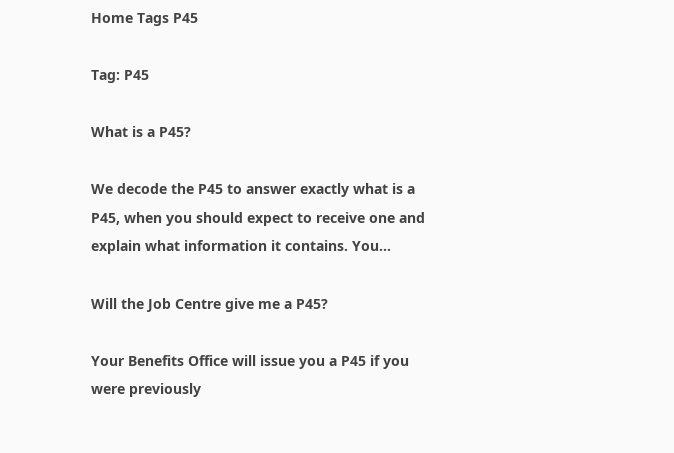Home Tags P45

Tag: P45

What is a P45?

We decode the P45 to answer exactly what is a P45, when you should expect to receive one and explain what information it contains. You...

Will the Job Centre give me a P45?

Your Benefits Office will issue you a P45 if you were previously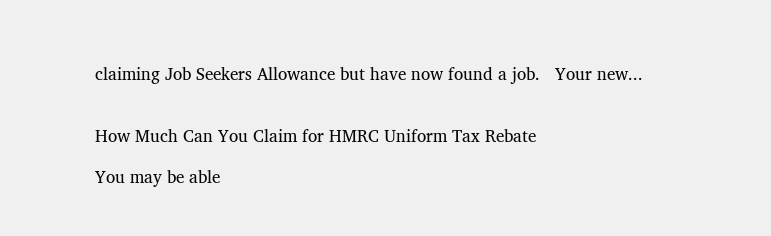claiming Job Seekers Allowance but have now found a job.   Your new...


How Much Can You Claim for HMRC Uniform Tax Rebate

You may be able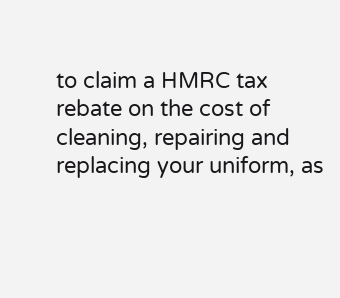to claim a HMRC tax rebate on the cost of cleaning, repairing and replacing your uniform, as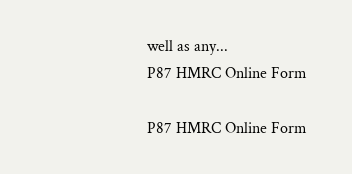well as any...
P87 HMRC Online Form

P87 HMRC Online Form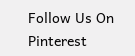Follow Us On Pinterest